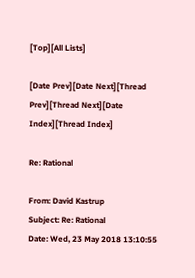[Top][All Lists]

[Date Prev][Date Next][Thread Prev][Thread Next][Date Index][Thread Index]

Re: Rational

From: David Kastrup
Subject: Re: Rational
Date: Wed, 23 May 2018 13:10:55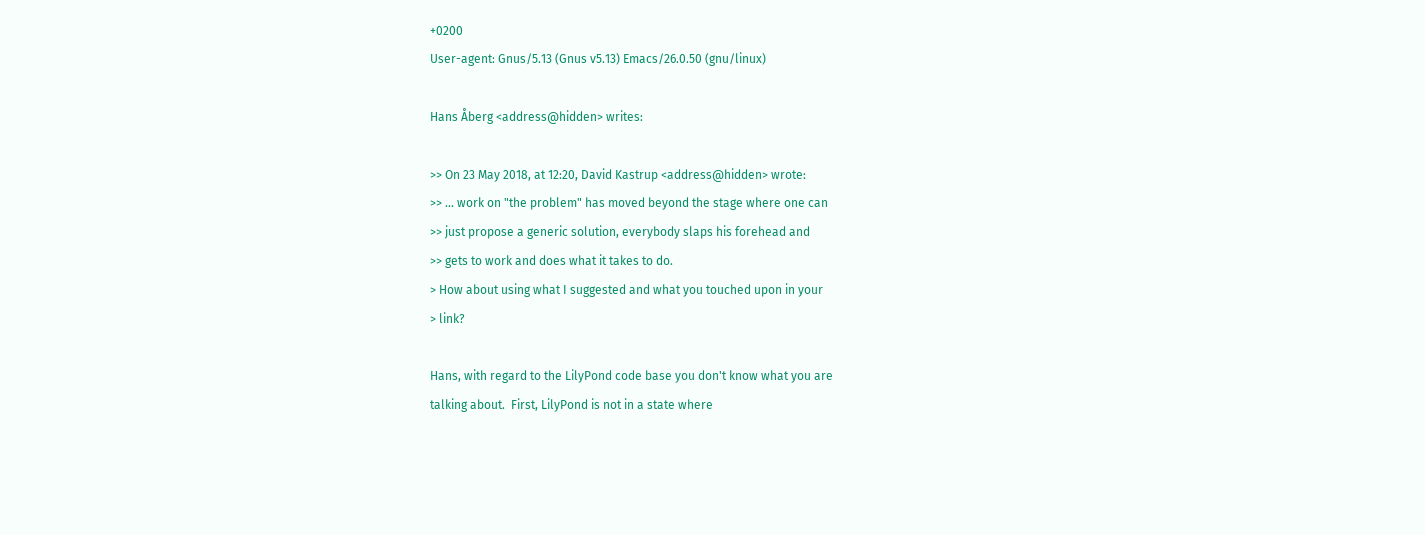+0200
User-agent: Gnus/5.13 (Gnus v5.13) Emacs/26.0.50 (gnu/linux)

Hans Åberg <address@hidden> writes:

>> On 23 May 2018, at 12:20, David Kastrup <address@hidden> wrote:
>> ... work on "the problem" has moved beyond the stage where one can
>> just propose a generic solution, everybody slaps his forehead and
>> gets to work and does what it takes to do.
> How about using what I suggested and what you touched upon in your
> link?

Hans, with regard to the LilyPond code base you don't know what you are
talking about.  First, LilyPond is not in a state where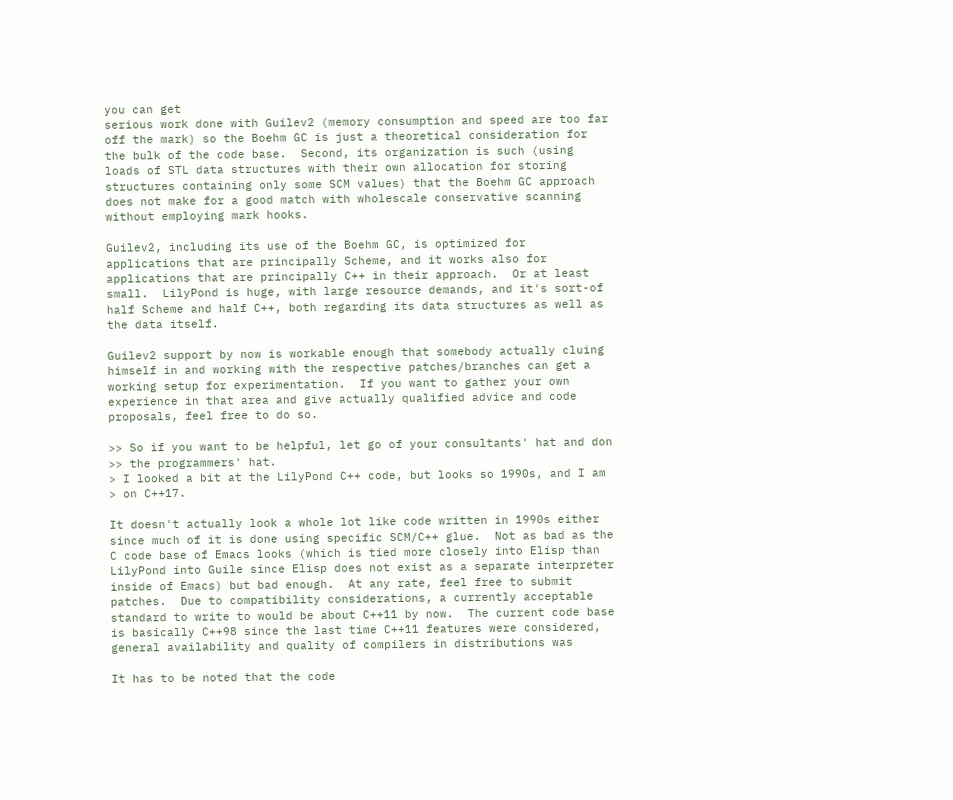you can get
serious work done with Guilev2 (memory consumption and speed are too far
off the mark) so the Boehm GC is just a theoretical consideration for
the bulk of the code base.  Second, its organization is such (using
loads of STL data structures with their own allocation for storing
structures containing only some SCM values) that the Boehm GC approach
does not make for a good match with wholescale conservative scanning
without employing mark hooks.

Guilev2, including its use of the Boehm GC, is optimized for
applications that are principally Scheme, and it works also for
applications that are principally C++ in their approach.  Or at least
small.  LilyPond is huge, with large resource demands, and it's sort-of
half Scheme and half C++, both regarding its data structures as well as
the data itself.

Guilev2 support by now is workable enough that somebody actually cluing
himself in and working with the respective patches/branches can get a
working setup for experimentation.  If you want to gather your own
experience in that area and give actually qualified advice and code
proposals, feel free to do so.

>> So if you want to be helpful, let go of your consultants' hat and don
>> the programmers' hat.
> I looked a bit at the LilyPond C++ code, but looks so 1990s, and I am
> on C++17.

It doesn't actually look a whole lot like code written in 1990s either
since much of it is done using specific SCM/C++ glue.  Not as bad as the
C code base of Emacs looks (which is tied more closely into Elisp than
LilyPond into Guile since Elisp does not exist as a separate interpreter
inside of Emacs) but bad enough.  At any rate, feel free to submit
patches.  Due to compatibility considerations, a currently acceptable
standard to write to would be about C++11 by now.  The current code base
is basically C++98 since the last time C++11 features were considered,
general availability and quality of compilers in distributions was

It has to be noted that the code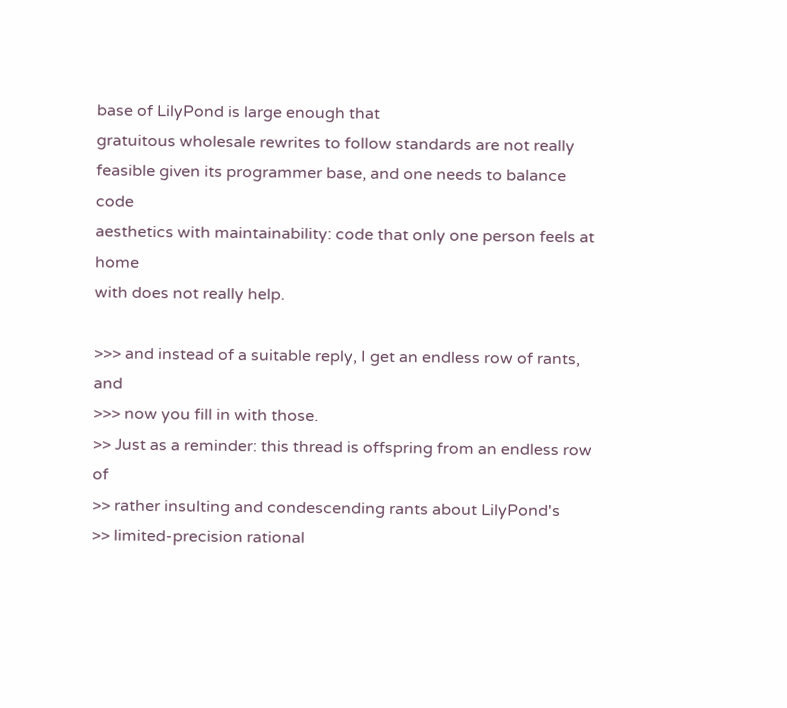base of LilyPond is large enough that
gratuitous wholesale rewrites to follow standards are not really
feasible given its programmer base, and one needs to balance code
aesthetics with maintainability: code that only one person feels at home
with does not really help.

>>> and instead of a suitable reply, I get an endless row of rants, and
>>> now you fill in with those.
>> Just as a reminder: this thread is offspring from an endless row of
>> rather insulting and condescending rants about LilyPond's
>> limited-precision rational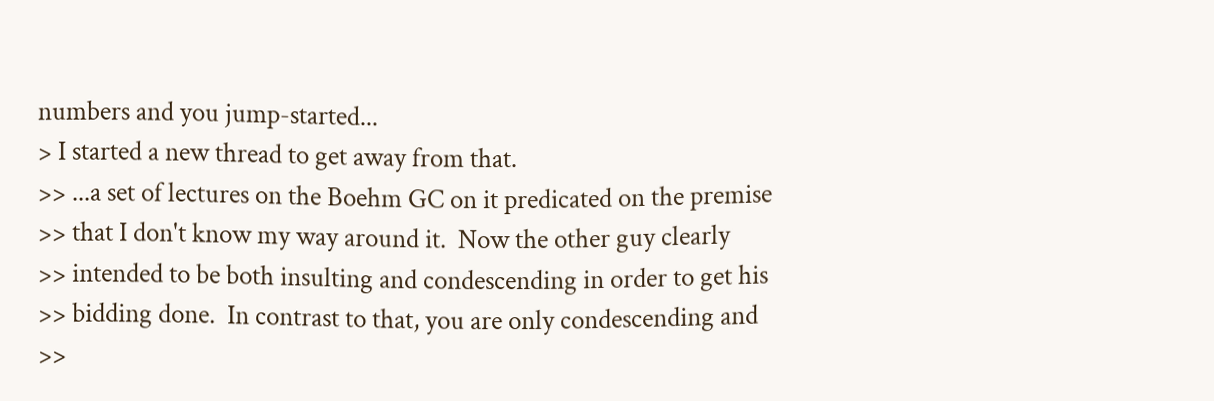numbers and you jump-started...
> I started a new thread to get away from that.
>> ...a set of lectures on the Boehm GC on it predicated on the premise
>> that I don't know my way around it.  Now the other guy clearly
>> intended to be both insulting and condescending in order to get his
>> bidding done.  In contrast to that, you are only condescending and
>>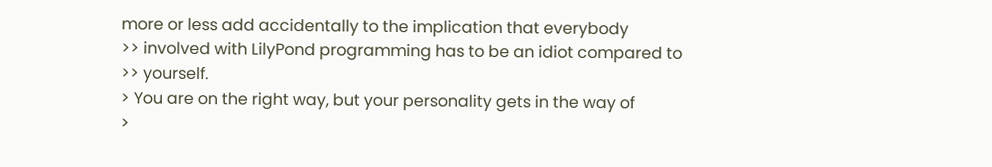more or less add accidentally to the implication that everybody
>> involved with LilyPond programming has to be an idiot compared to
>> yourself.
> You are on the right way, but your personality gets in the way of
>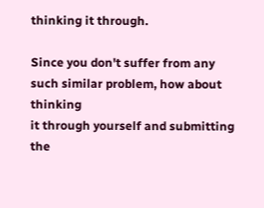thinking it through.

Since you don't suffer from any such similar problem, how about thinking
it through yourself and submitting the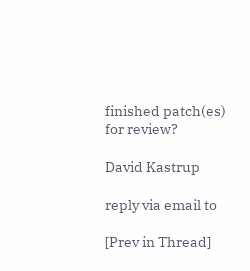finished patch(es) for review?

David Kastrup

reply via email to

[Prev in Thread]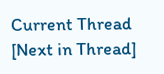Current Thread [Next in Thread]